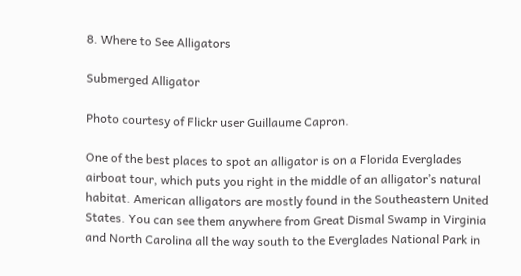8. Where to See Alligators

Submerged Alligator

Photo courtesy of Flickr user Guillaume Capron.

One of the best places to spot an alligator is on a Florida Everglades airboat tour, which puts you right in the middle of an alligator’s natural habitat. American alligators are mostly found in the Southeastern United States. You can see them anywhere from Great Dismal Swamp in Virginia and North Carolina all the way south to the Everglades National Park in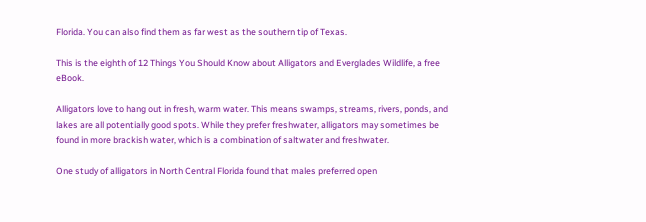Florida. You can also find them as far west as the southern tip of Texas.

This is the eighth of 12 Things You Should Know about Alligators and Everglades Wildlife, a free eBook.

Alligators love to hang out in fresh, warm water. This means swamps, streams, rivers, ponds, and lakes are all potentially good spots. While they prefer freshwater, alligators may sometimes be found in more brackish water, which is a combination of saltwater and freshwater.

One study of alligators in North Central Florida found that males preferred open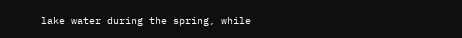lake water during the spring, while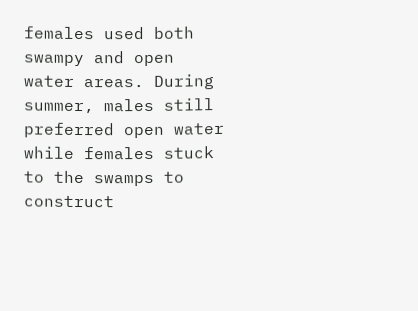females used both swampy and open water areas. During summer, males still preferred open water while females stuck to the swamps to construct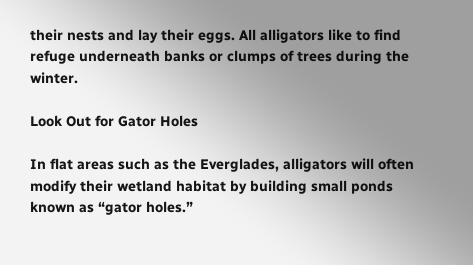their nests and lay their eggs. All alligators like to find refuge underneath banks or clumps of trees during the winter.

Look Out for Gator Holes

In flat areas such as the Everglades, alligators will often modify their wetland habitat by building small ponds known as “gator holes.”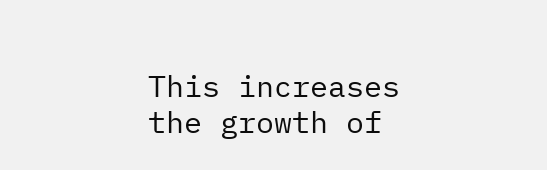This increases the growth of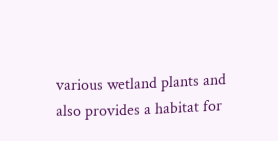various wetland plants and also provides a habitat for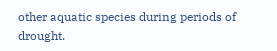other aquatic species during periods of drought.